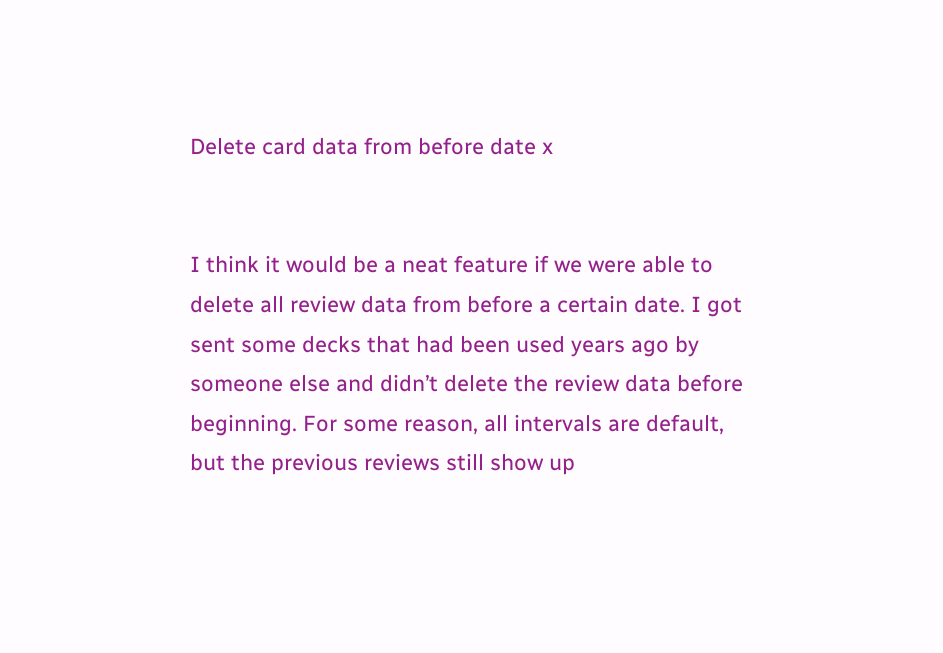Delete card data from before date x


I think it would be a neat feature if we were able to delete all review data from before a certain date. I got sent some decks that had been used years ago by someone else and didn’t delete the review data before beginning. For some reason, all intervals are default, but the previous reviews still show up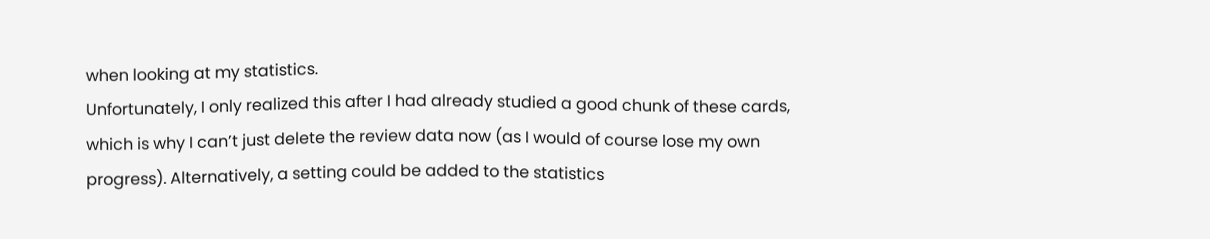when looking at my statistics.
Unfortunately, I only realized this after I had already studied a good chunk of these cards, which is why I can’t just delete the review data now (as I would of course lose my own progress). Alternatively, a setting could be added to the statistics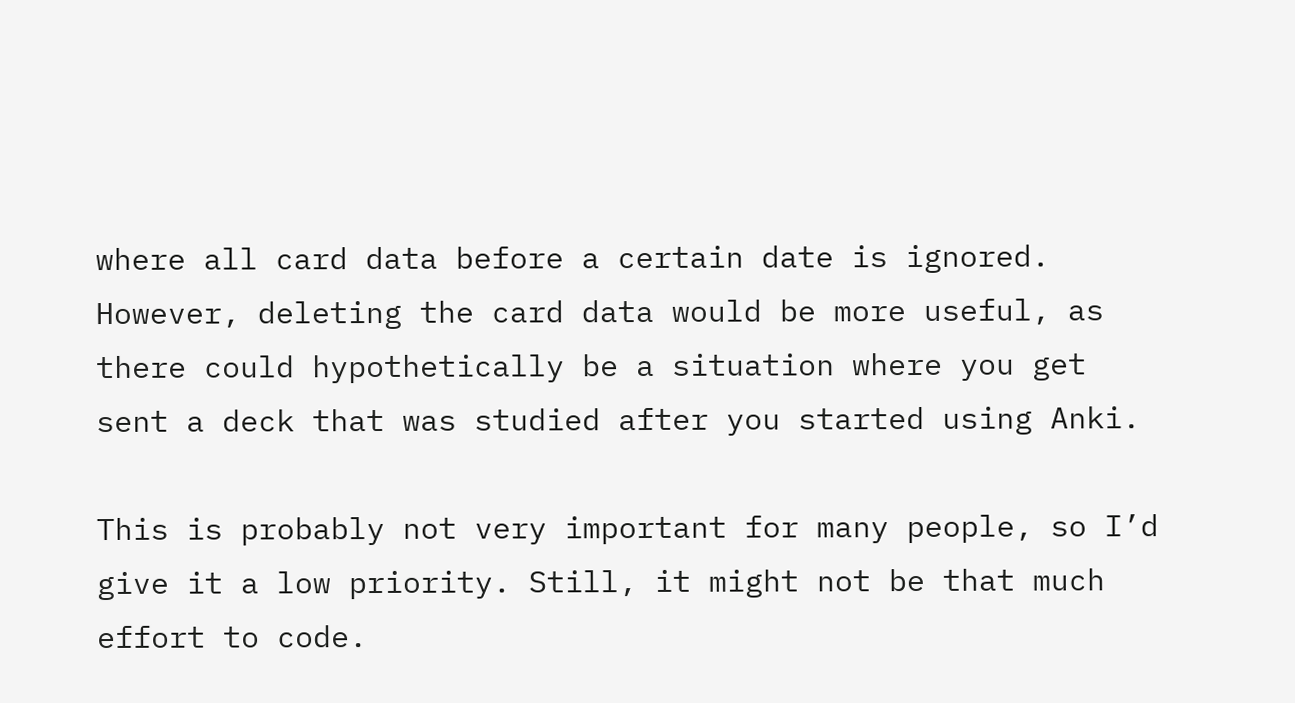where all card data before a certain date is ignored. However, deleting the card data would be more useful, as there could hypothetically be a situation where you get sent a deck that was studied after you started using Anki.

This is probably not very important for many people, so I’d give it a low priority. Still, it might not be that much effort to code.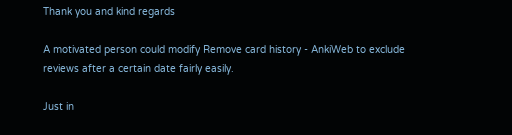Thank you and kind regards

A motivated person could modify Remove card history - AnkiWeb to exclude reviews after a certain date fairly easily.

Just in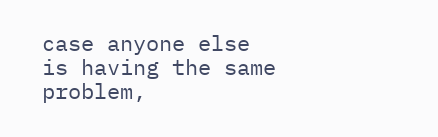case anyone else is having the same problem,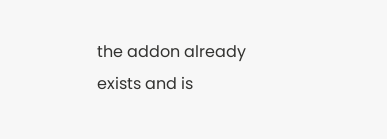the addon already exists and is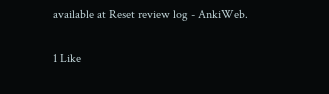available at Reset review log - AnkiWeb.

1 Like